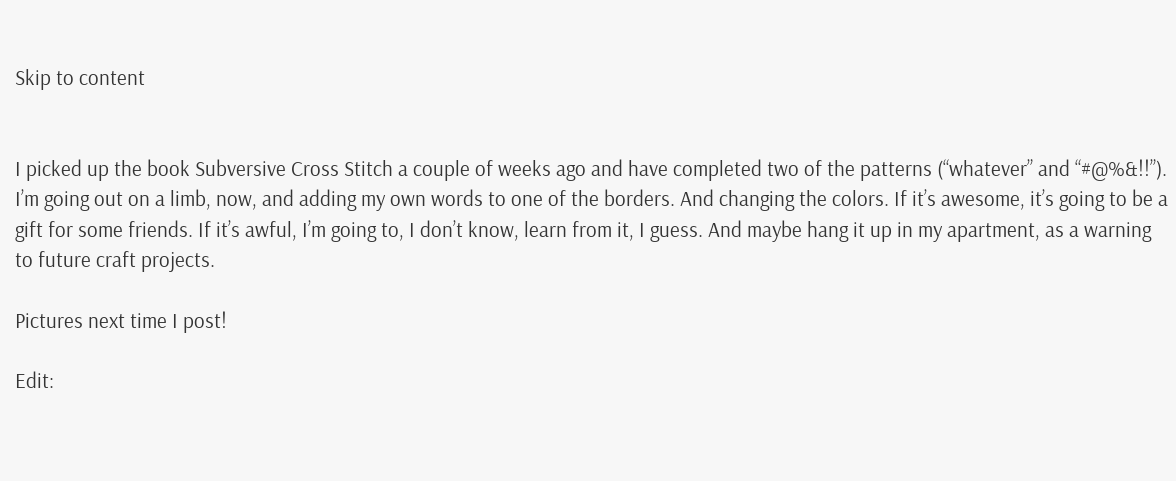Skip to content


I picked up the book Subversive Cross Stitch a couple of weeks ago and have completed two of the patterns (“whatever” and “#@%&!!”). I’m going out on a limb, now, and adding my own words to one of the borders. And changing the colors. If it’s awesome, it’s going to be a gift for some friends. If it’s awful, I’m going to, I don’t know, learn from it, I guess. And maybe hang it up in my apartment, as a warning to future craft projects.

Pictures next time I post!

Edit: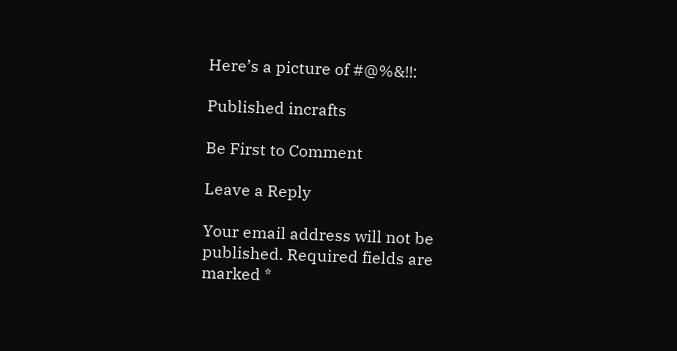Here’s a picture of #@%&!!:

Published incrafts

Be First to Comment

Leave a Reply

Your email address will not be published. Required fields are marked *